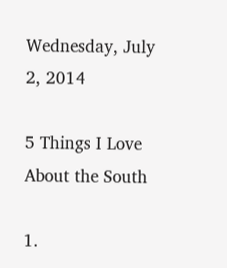Wednesday, July 2, 2014

5 Things I Love About the South

1.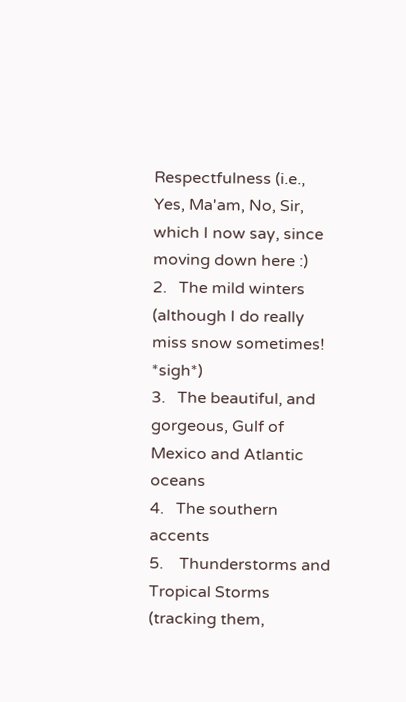Respectfulness (i.e., Yes, Ma'am, No, Sir, which I now say, since moving down here :)
2.   The mild winters (although I do really miss snow sometimes! *sigh*)
3.   The beautiful, and gorgeous, Gulf of Mexico and Atlantic oceans
4.   The southern accents
5.    Thunderstorms and Tropical Storms (tracking them,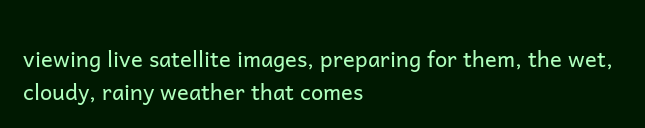viewing live satellite images, preparing for them, the wet, cloudy, rainy weather that comes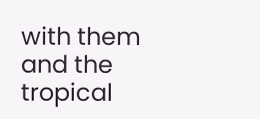with them and the tropical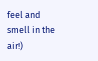feel and smell in the air!)